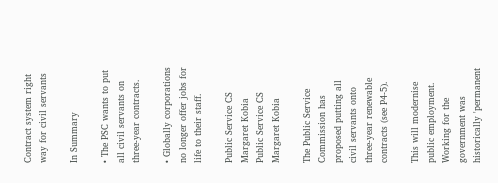Contract system right way for civil servants

In Summary

• The PSC wants to put all civil servants on three-year contracts.

• Globally corporations no longer offer jobs for life to their staff.

Public Service CS Margaret Kobia
Public Service CS Margaret Kobia

The Public Service Commission has proposed putting all civil servants onto three-year renewable contracts (see P4-5).

This will modernise public employment. Working for the government was historically 'permanent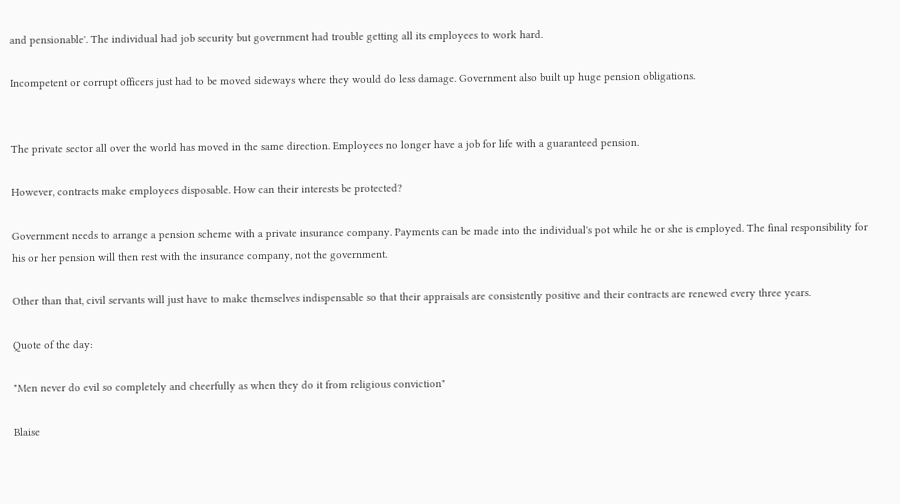and pensionable'. The individual had job security but government had trouble getting all its employees to work hard.

Incompetent or corrupt officers just had to be moved sideways where they would do less damage. Government also built up huge pension obligations.


The private sector all over the world has moved in the same direction. Employees no longer have a job for life with a guaranteed pension.

However, contracts make employees disposable. How can their interests be protected?

Government needs to arrange a pension scheme with a private insurance company. Payments can be made into the individual's pot while he or she is employed. The final responsibility for his or her pension will then rest with the insurance company, not the government.

Other than that, civil servants will just have to make themselves indispensable so that their appraisals are consistently positive and their contracts are renewed every three years.

Quote of the day:

"Men never do evil so completely and cheerfully as when they do it from religious conviction"

Blaise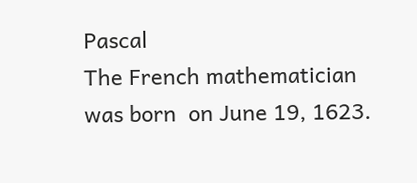Pascal
The French mathematician was born  on June 19, 1623.